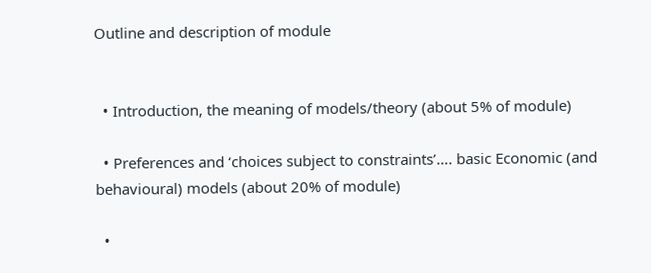Outline and description of module


  • Introduction, the meaning of models/theory (about 5% of module)

  • Preferences and ‘choices subject to constraints’…. basic Economic (and behavioural) models (about 20% of module)

  •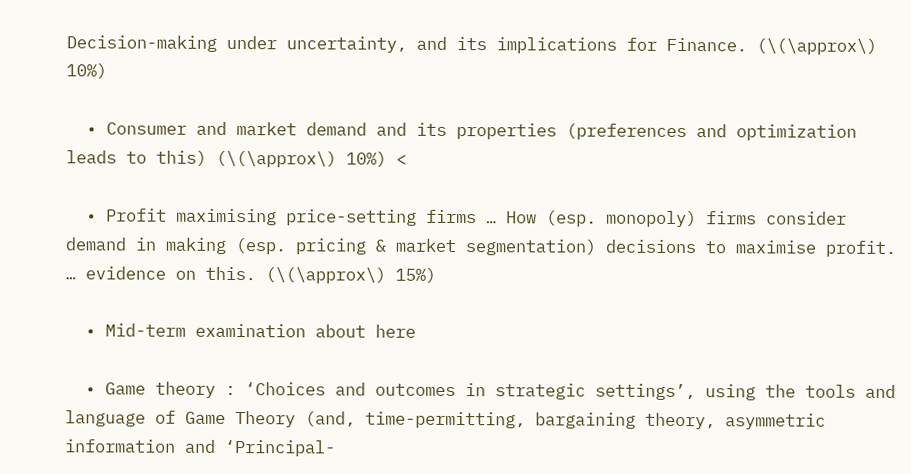Decision-making under uncertainty, and its implications for Finance. (\(\approx\) 10%)

  • Consumer and market demand and its properties (preferences and optimization leads to this) (\(\approx\) 10%) <

  • Profit maximising price-setting firms … How (esp. monopoly) firms consider demand in making (esp. pricing & market segmentation) decisions to maximise profit. … evidence on this. (\(\approx\) 15%)

  • Mid-term examination about here

  • Game theory : ‘Choices and outcomes in strategic settings’, using the tools and language of Game Theory (and, time-permitting, bargaining theory, asymmetric information and ‘Principal-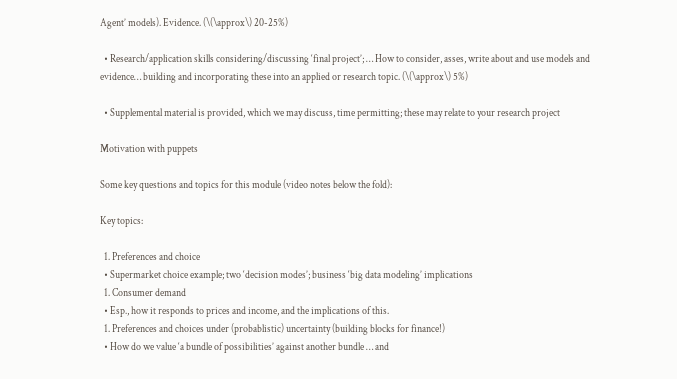Agent’ models). Evidence. (\(\approx\) 20-25%)

  • Research/application skills considering/discussing ‘final project’; … How to consider, asses, write about and use models and evidence… building and incorporating these into an applied or research topic. (\(\approx\) 5%)

  • Supplemental material is provided, which we may discuss, time permitting; these may relate to your research project

Motivation with puppets

Some key questions and topics for this module (video notes below the fold):

Key topics:

  1. Preferences and choice
  • Supermarket choice example; two ‘decision modes’; business ‘big data modeling’ implications
  1. Consumer demand
  • Esp., how it responds to prices and income, and the implications of this.
  1. Preferences and choices under (probablistic) uncertainty (building blocks for finance!)
  • How do we value ‘a bundle of possibilities’ against another bundle … and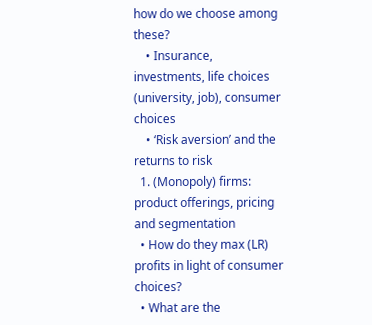how do we choose among these?
    • Insurance, investments, life choices (university, job), consumer choices
    • ‘Risk aversion’ and the returns to risk
  1. (Monopoly) firms: product offerings, pricing and segmentation
  • How do they max (LR) profits in light of consumer choices?
  • What are the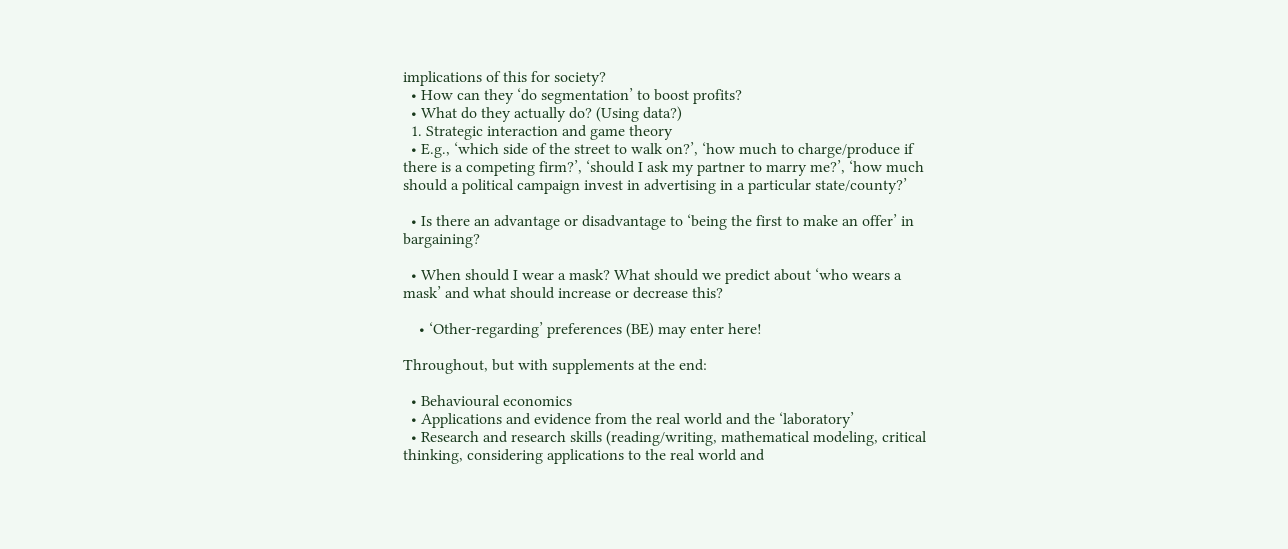implications of this for society?
  • How can they ‘do segmentation’ to boost profits?
  • What do they actually do? (Using data?)
  1. Strategic interaction and game theory
  • E.g., ‘which side of the street to walk on?’, ‘how much to charge/produce if there is a competing firm?’, ‘should I ask my partner to marry me?’, ‘how much should a political campaign invest in advertising in a particular state/county?’

  • Is there an advantage or disadvantage to ‘being the first to make an offer’ in bargaining?

  • When should I wear a mask? What should we predict about ‘who wears a mask’ and what should increase or decrease this?

    • ‘Other-regarding’ preferences (BE) may enter here!

Throughout, but with supplements at the end:

  • Behavioural economics
  • Applications and evidence from the real world and the ‘laboratory’
  • Research and research skills (reading/writing, mathematical modeling, critical thinking, considering applications to the real world and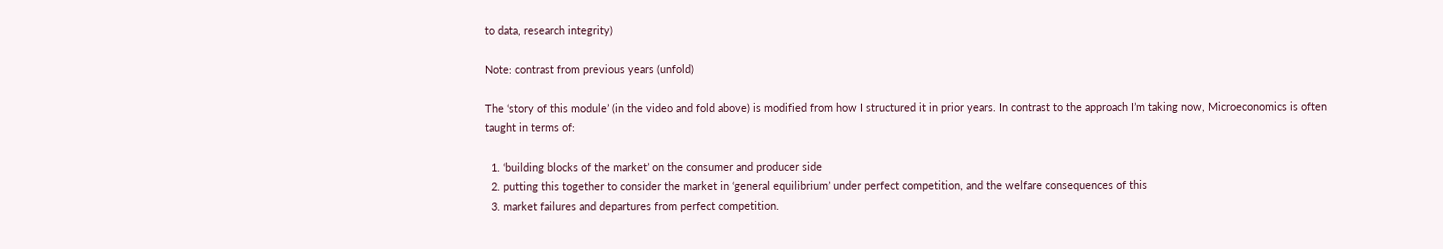to data, research integrity)

Note: contrast from previous years (unfold)

The ‘story of this module’ (in the video and fold above) is modified from how I structured it in prior years. In contrast to the approach I’m taking now, Microeconomics is often taught in terms of:

  1. ‘building blocks of the market’ on the consumer and producer side
  2. putting this together to consider the market in ‘general equilibrium’ under perfect competition, and the welfare consequences of this
  3. market failures and departures from perfect competition.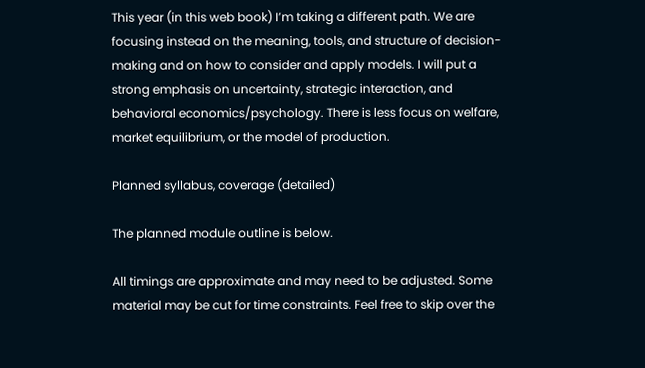This year (in this web book) I’m taking a different path. We are focusing instead on the meaning, tools, and structure of decision-making and on how to consider and apply models. I will put a strong emphasis on uncertainty, strategic interaction, and behavioral economics/psychology. There is less focus on welfare, market equilibrium, or the model of production.

Planned syllabus, coverage (detailed)

The planned module outline is below.

All timings are approximate and may need to be adjusted. Some material may be cut for time constraints. Feel free to skip over the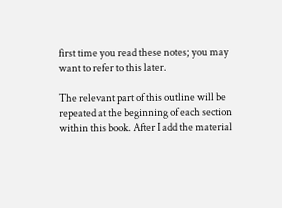first time you read these notes; you may want to refer to this later.

The relevant part of this outline will be repeated at the beginning of each section within this book. After I add the material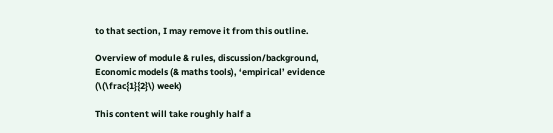to that section, I may remove it from this outline.

Overview of module & rules, discussion/background, Economic models (& maths tools), ‘empirical’ evidence (\(\frac{1}{2}\) week)

This content will take roughly half a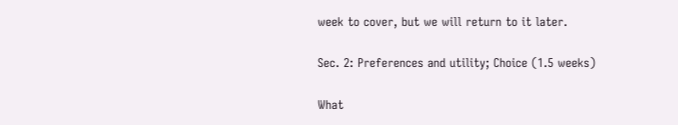week to cover, but we will return to it later.

Sec. 2: Preferences and utility; Choice (1.5 weeks)

What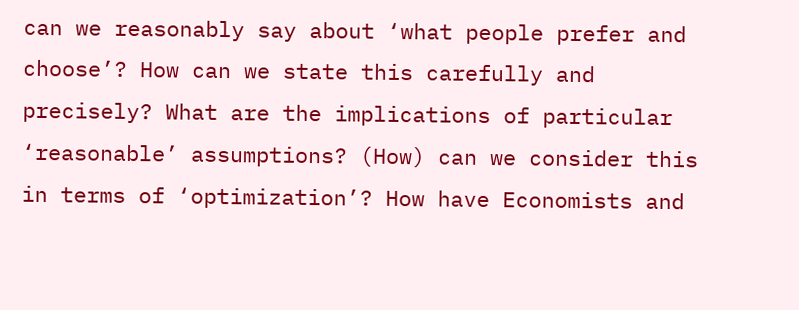can we reasonably say about ‘what people prefer and choose’? How can we state this carefully and precisely? What are the implications of particular ‘reasonable’ assumptions? (How) can we consider this in terms of ‘optimization’? How have Economists and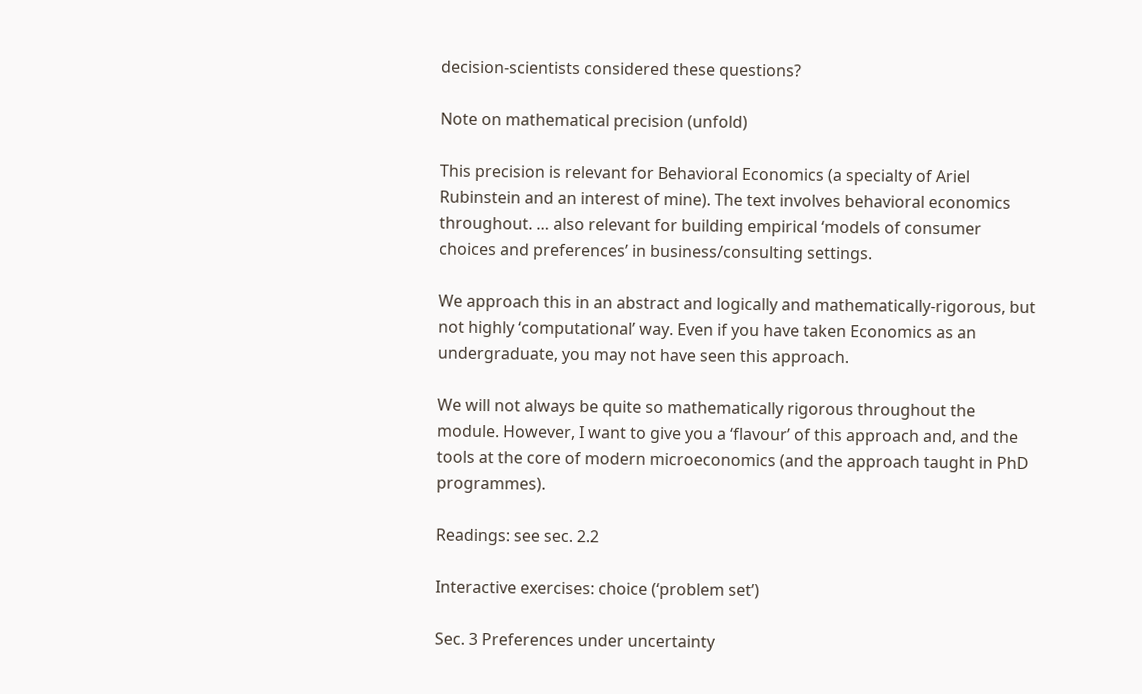decision-scientists considered these questions?

Note on mathematical precision (unfold)

This precision is relevant for Behavioral Economics (a specialty of Ariel Rubinstein and an interest of mine). The text involves behavioral economics throughout. … also relevant for building empirical ‘models of consumer choices and preferences’ in business/consulting settings.

We approach this in an abstract and logically and mathematically-rigorous, but not highly ‘computational’ way. Even if you have taken Economics as an undergraduate, you may not have seen this approach.

We will not always be quite so mathematically rigorous throughout the module. However, I want to give you a ‘flavour’ of this approach and, and the tools at the core of modern microeconomics (and the approach taught in PhD programmes).

Readings: see sec. 2.2

Interactive exercises: choice (‘problem set’)

Sec. 3 Preferences under uncertainty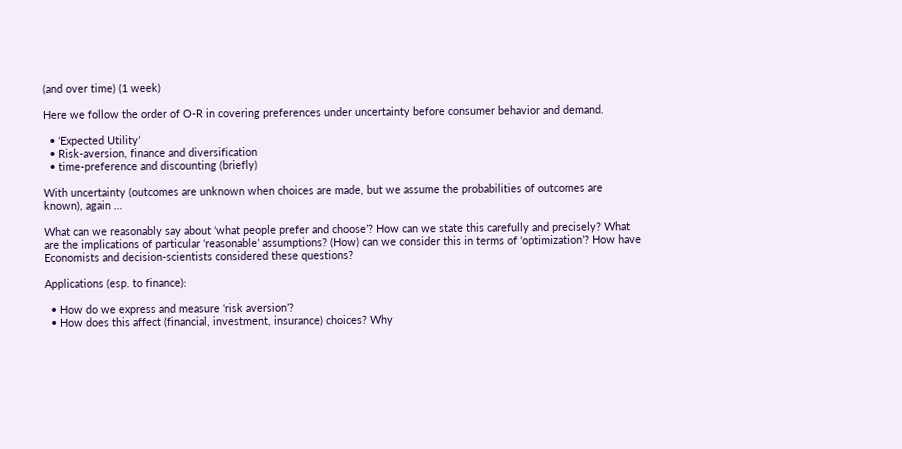(and over time) (1 week)

Here we follow the order of O-R in covering preferences under uncertainty before consumer behavior and demand.

  • ‘Expected Utility’
  • Risk-aversion, finance and diversification
  • time-preference and discounting (briefly)

With uncertainty (outcomes are unknown when choices are made, but we assume the probabilities of outcomes are known), again …

What can we reasonably say about ‘what people prefer and choose’? How can we state this carefully and precisely? What are the implications of particular ‘reasonable’ assumptions? (How) can we consider this in terms of ‘optimization’? How have Economists and decision-scientists considered these questions?

Applications (esp. to finance):

  • How do we express and measure ‘risk aversion’?
  • How does this affect (financial, investment, insurance) choices? Why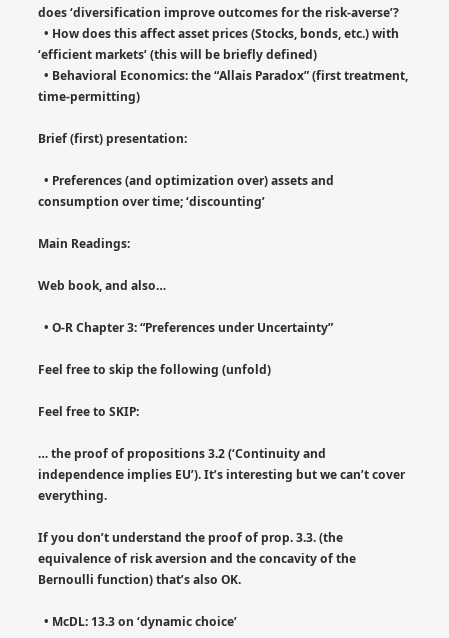does ‘diversification improve outcomes for the risk-averse’?
  • How does this affect asset prices (Stocks, bonds, etc.) with ‘efficient markets’ (this will be briefly defined)
  • Behavioral Economics: the “Allais Paradox” (first treatment, time-permitting)

Brief (first) presentation:

  • Preferences (and optimization over) assets and consumption over time; ‘discounting’

Main Readings:

Web book, and also…

  • O-R Chapter 3: “Preferences under Uncertainty”

Feel free to skip the following (unfold)

Feel free to SKIP:

… the proof of propositions 3.2 (‘Continuity and independence implies EU’). It’s interesting but we can’t cover everything.

If you don’t understand the proof of prop. 3.3. (the equivalence of risk aversion and the concavity of the Bernoulli function) that’s also OK.

  • McDL: 13.3 on ‘dynamic choice’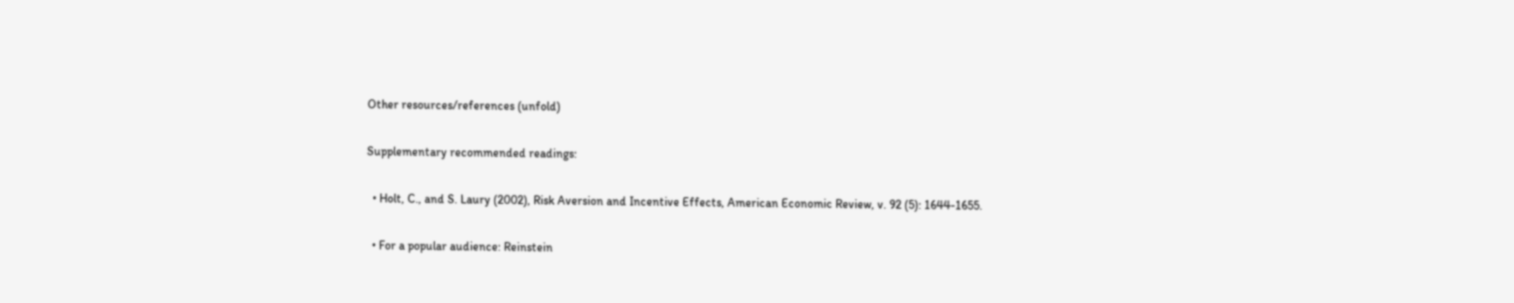Other resources/references (unfold)

Supplementary recommended readings:

  • Holt, C., and S. Laury (2002), Risk Aversion and Incentive Effects, American Economic Review, v. 92 (5): 1644-1655.

  • For a popular audience: Reinstein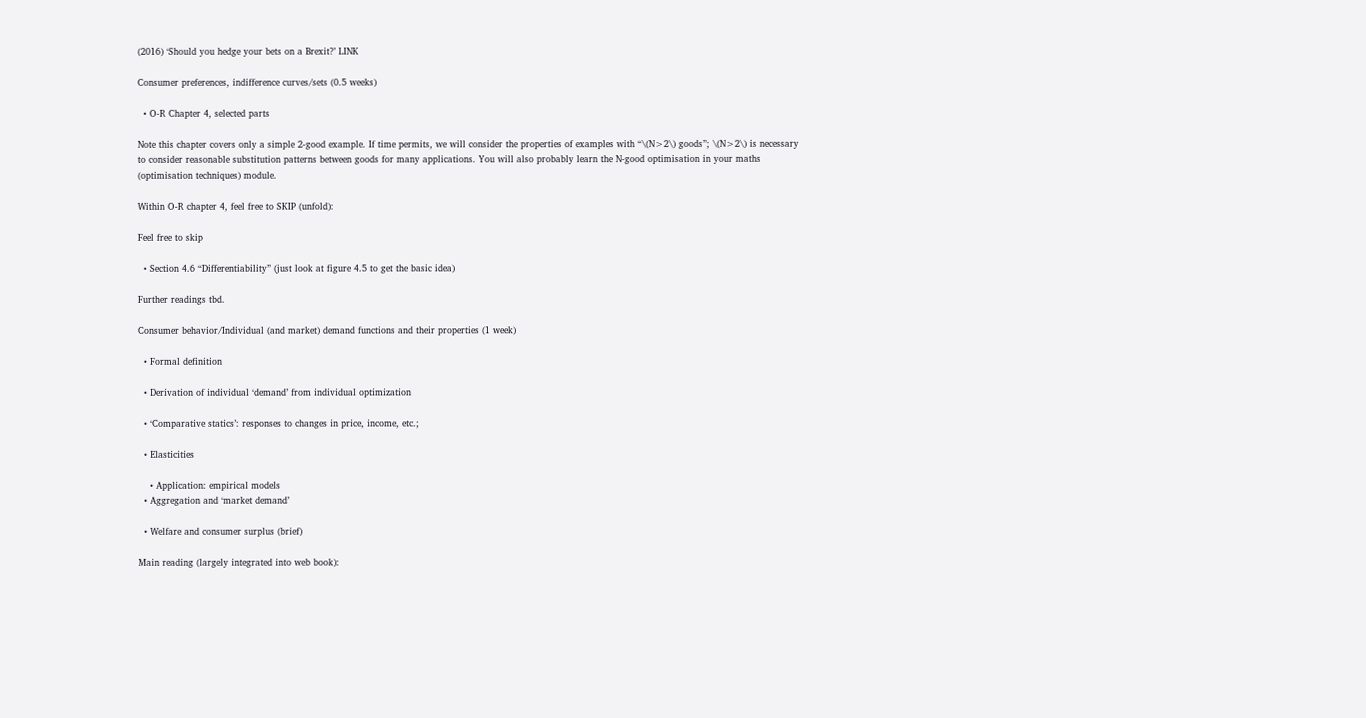(2016) ‘Should you hedge your bets on a Brexit?’ LINK

Consumer preferences, indifference curves/sets (0.5 weeks)

  • O-R Chapter 4, selected parts

Note this chapter covers only a simple 2-good example. If time permits, we will consider the properties of examples with “\(N>2\) goods”; \(N>2\) is necessary to consider reasonable substitution patterns between goods for many applications. You will also probably learn the N-good optimisation in your maths (optimisation techniques) module.

Within O-R chapter 4, feel free to SKIP (unfold):

Feel free to skip

  • Section 4.6 “Differentiability” (just look at figure 4.5 to get the basic idea)

Further readings tbd.

Consumer behavior/Individual (and market) demand functions and their properties (1 week)

  • Formal definition

  • Derivation of individual ‘demand’ from individual optimization

  • ‘Comparative statics’: responses to changes in price, income, etc.;

  • Elasticities

    • Application: empirical models
  • Aggregation and ‘market demand’

  • Welfare and consumer surplus (brief)

Main reading (largely integrated into web book):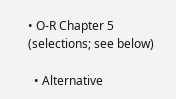• O-R Chapter 5 (selections; see below)

  • Alternative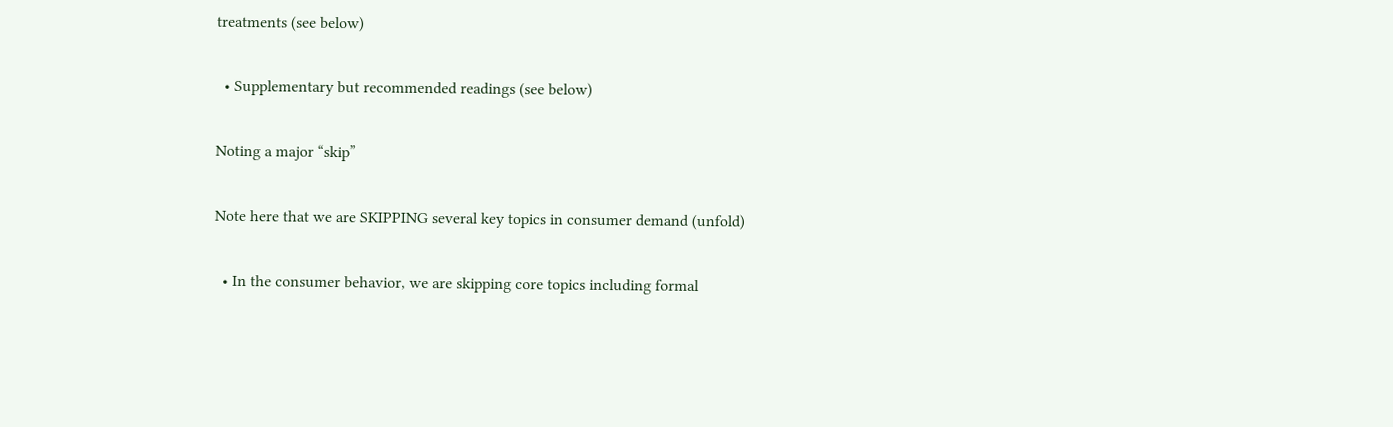treatments (see below)

  • Supplementary but recommended readings (see below)

Noting a major “skip”

Note here that we are SKIPPING several key topics in consumer demand (unfold)

  • In the consumer behavior, we are skipping core topics including formal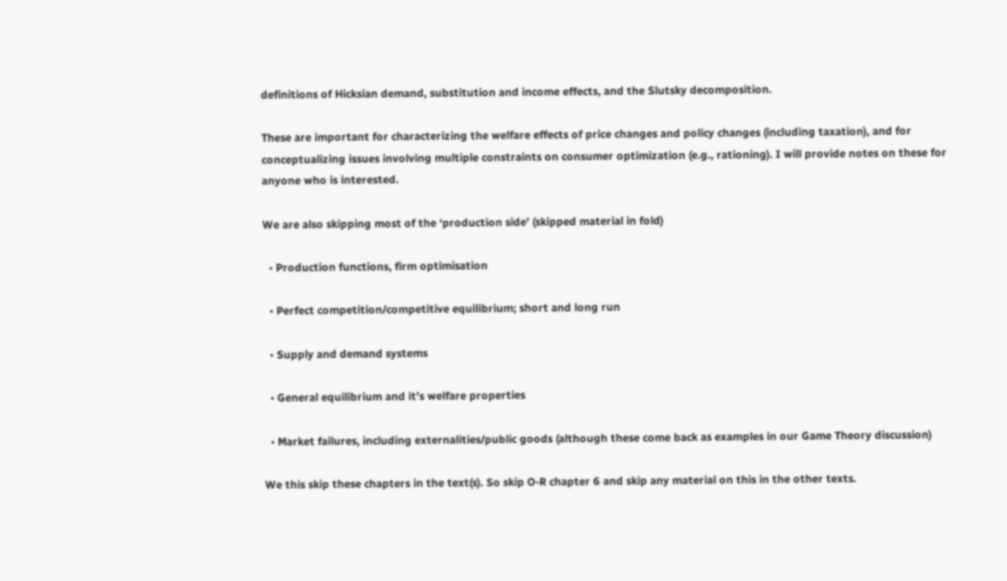definitions of Hicksian demand, substitution and income effects, and the Slutsky decomposition.

These are important for characterizing the welfare effects of price changes and policy changes (including taxation), and for conceptualizing issues involving multiple constraints on consumer optimization (e.g., rationing). I will provide notes on these for anyone who is interested.

We are also skipping most of the ‘production side’ (skipped material in fold)

  • Production functions, firm optimisation

  • Perfect competition/competitive equilibrium; short and long run

  • Supply and demand systems

  • General equilibrium and it’s welfare properties

  • Market failures, including externalities/public goods (although these come back as examples in our Game Theory discussion)

We this skip these chapters in the text(s). So skip O-R chapter 6 and skip any material on this in the other texts.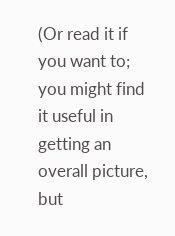(Or read it if you want to; you might find it useful in getting an overall picture, but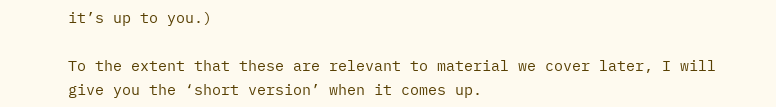it’s up to you.)

To the extent that these are relevant to material we cover later, I will give you the ‘short version’ when it comes up.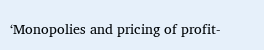‘Monopolies and pricing of profit-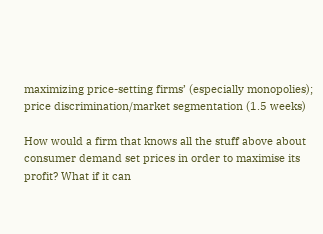maximizing price-setting firms’ (especially monopolies); price discrimination/market segmentation (1.5 weeks)

How would a firm that knows all the stuff above about consumer demand set prices in order to maximise its profit? What if it can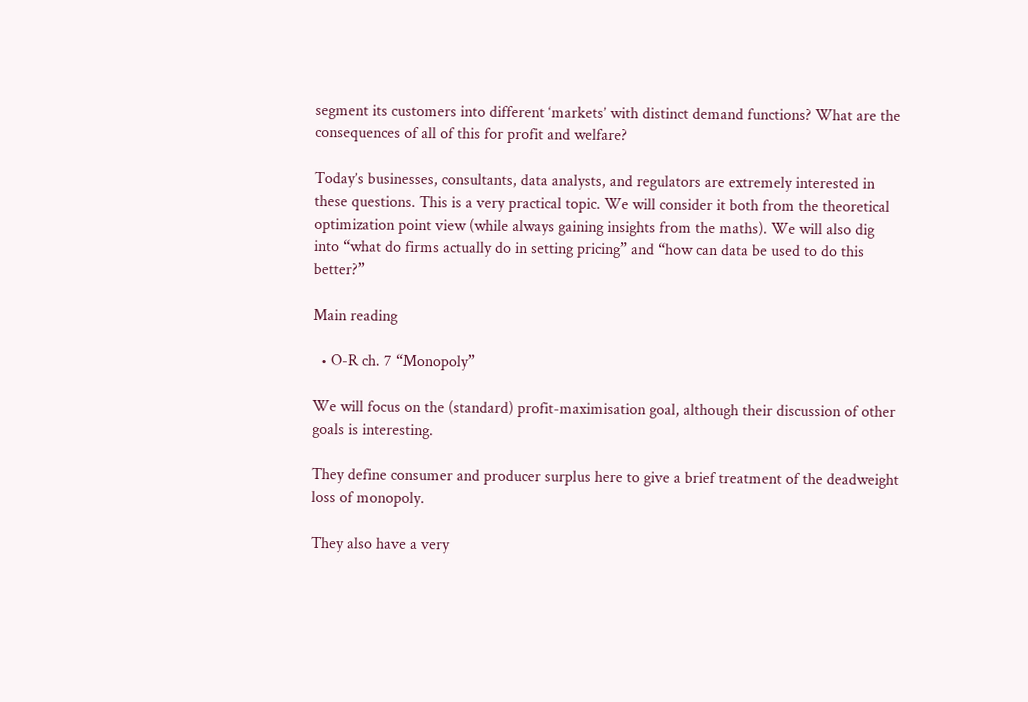segment its customers into different ‘markets’ with distinct demand functions? What are the consequences of all of this for profit and welfare?

Today’s businesses, consultants, data analysts, and regulators are extremely interested in these questions. This is a very practical topic. We will consider it both from the theoretical optimization point view (while always gaining insights from the maths). We will also dig into “what do firms actually do in setting pricing” and “how can data be used to do this better?”

Main reading

  • O-R ch. 7 “Monopoly”

We will focus on the (standard) profit-maximisation goal, although their discussion of other goals is interesting.

They define consumer and producer surplus here to give a brief treatment of the deadweight loss of monopoly.

They also have a very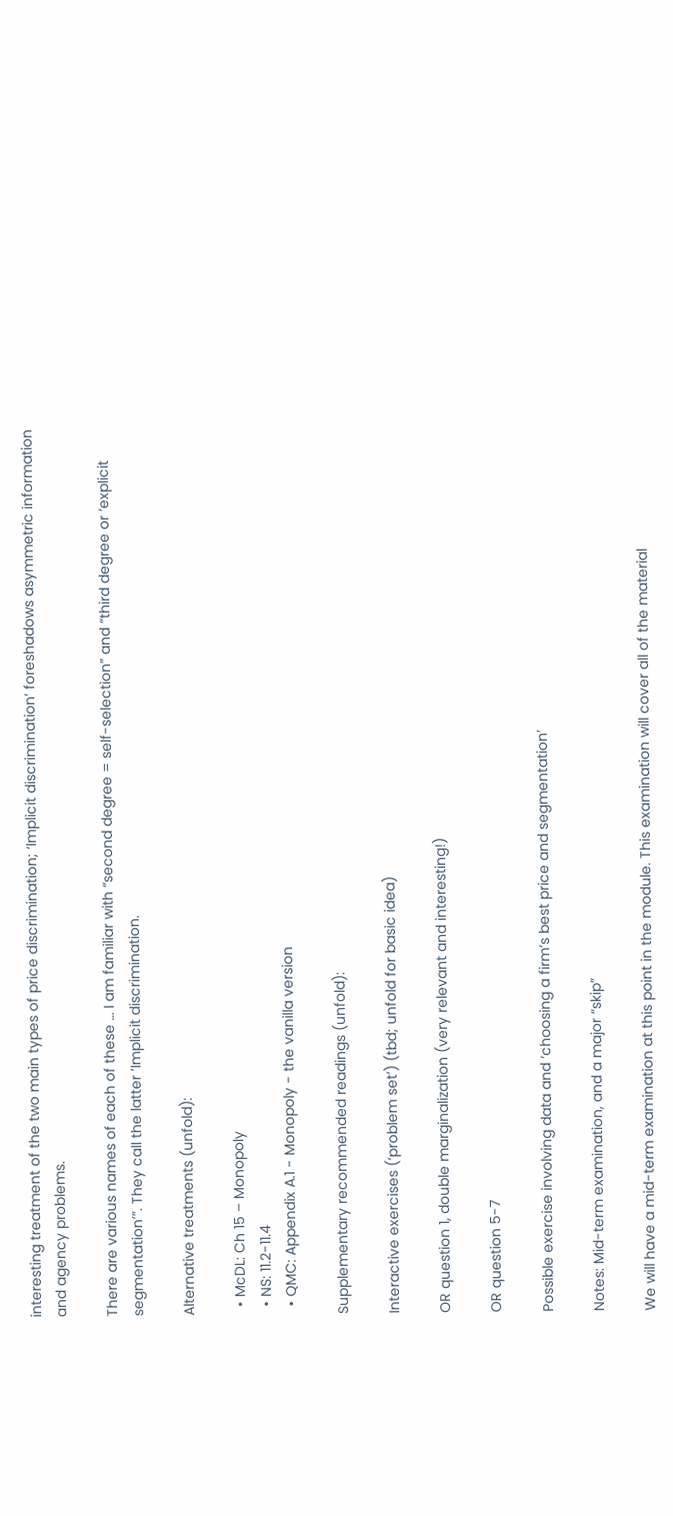interesting treatment of the two main types of price discrimination; ‘Implicit discrimination’ foreshadows asymmetric information and agency problems.

There are various names of each of these … I am familiar with “second degree = self-selection” and “third degree or ‘explicit segmentation’”. They call the latter ’Implicit discrimination.

Alternative treatments (unfold):

  • McDL: Ch 15 – Monopoly
  • NS: 11.2-11.4
  • QMC: Appendix A.1 - Monopoly - the vanilla version

Supplementary recommended readings (unfold):

Interactive exercises (‘problem set’) (tbd; unfold for basic idea)

OR question 1, double marginalization (very relevant and interesting!)

OR question 5-7

Possible exercise involving data and ‘choosing a firm’s best price and segmentation’

Notes: Mid-term examination, and a major “skip”

We will have a mid-term examination at this point in the module. This examination will cover all of the material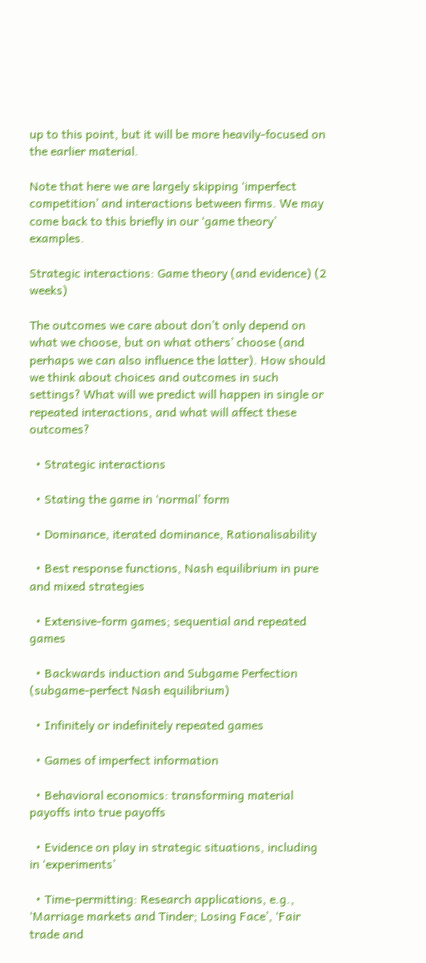up to this point, but it will be more heavily-focused on the earlier material.

Note that here we are largely skipping ‘imperfect competition’ and interactions between firms. We may come back to this briefly in our ‘game theory’ examples.

Strategic interactions: Game theory (and evidence) (2 weeks)

The outcomes we care about don’t only depend on what we choose, but on what others’ choose (and perhaps we can also influence the latter). How should we think about choices and outcomes in such settings? What will we predict will happen in single or repeated interactions, and what will affect these outcomes?

  • Strategic interactions

  • Stating the game in ‘normal’ form

  • Dominance, iterated dominance, Rationalisability

  • Best response functions, Nash equilibrium in pure and mixed strategies

  • Extensive-form games; sequential and repeated games

  • Backwards induction and Subgame Perfection (subgame-perfect Nash equilibrium)

  • Infinitely or indefinitely repeated games

  • Games of imperfect information

  • Behavioral economics: transforming material payoffs into true payoffs

  • Evidence on play in strategic situations, including in ‘experiments’

  • Time-permitting: Research applications, e.g., ‘Marriage markets and Tinder; Losing Face’, ‘Fair trade and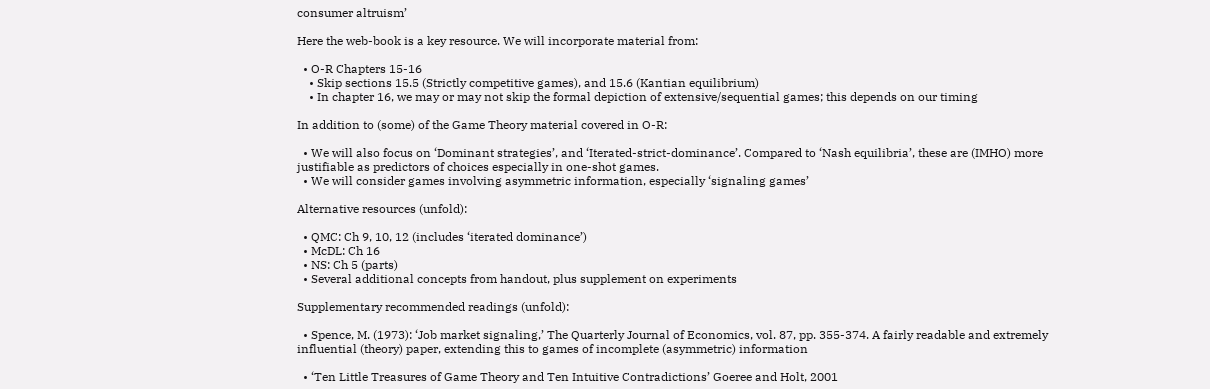consumer altruism’

Here the web-book is a key resource. We will incorporate material from:

  • O-R Chapters 15-16
    • Skip sections 15.5 (Strictly competitive games), and 15.6 (Kantian equilibrium)
    • In chapter 16, we may or may not skip the formal depiction of extensive/sequential games; this depends on our timing

In addition to (some) of the Game Theory material covered in O-R:

  • We will also focus on ‘Dominant strategies’, and ‘Iterated-strict-dominance’. Compared to ‘Nash equilibria’, these are (IMHO) more justifiable as predictors of choices especially in one-shot games.
  • We will consider games involving asymmetric information, especially ‘signaling games’

Alternative resources (unfold):

  • QMC: Ch 9, 10, 12 (includes ‘iterated dominance’)
  • McDL: Ch 16
  • NS: Ch 5 (parts)
  • Several additional concepts from handout, plus supplement on experiments

Supplementary recommended readings (unfold):

  • Spence, M. (1973): ‘Job market signaling,’ The Quarterly Journal of Economics, vol. 87, pp. 355-374. A fairly readable and extremely influential (theory) paper, extending this to games of incomplete (asymmetric) information

  • ‘Ten Little Treasures of Game Theory and Ten Intuitive Contradictions’ Goeree and Holt, 2001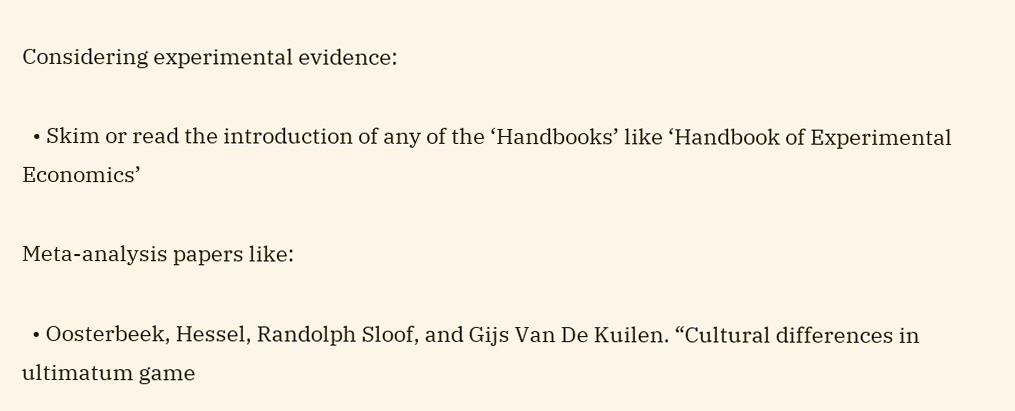Considering experimental evidence:

  • Skim or read the introduction of any of the ‘Handbooks’ like ‘Handbook of Experimental Economics’

Meta-analysis papers like:

  • Oosterbeek, Hessel, Randolph Sloof, and Gijs Van De Kuilen. “Cultural differences in ultimatum game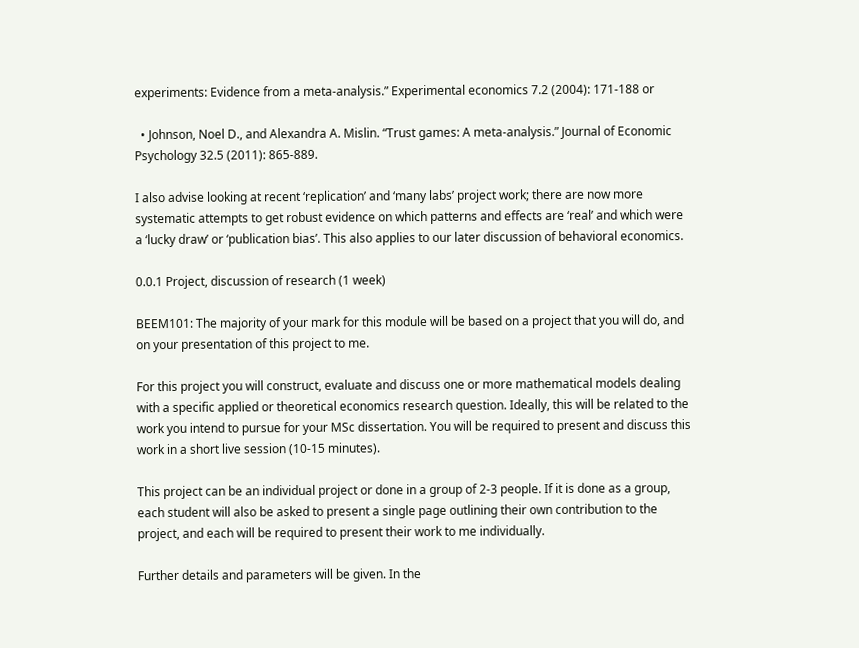experiments: Evidence from a meta-analysis.” Experimental economics 7.2 (2004): 171-188 or

  • Johnson, Noel D., and Alexandra A. Mislin. “Trust games: A meta-analysis.” Journal of Economic Psychology 32.5 (2011): 865-889.

I also advise looking at recent ‘replication’ and ‘many labs’ project work; there are now more systematic attempts to get robust evidence on which patterns and effects are ‘real’ and which were a ‘lucky draw’ or ‘publication bias’. This also applies to our later discussion of behavioral economics.

0.0.1 Project, discussion of research (1 week)

BEEM101: The majority of your mark for this module will be based on a project that you will do, and on your presentation of this project to me.

For this project you will construct, evaluate and discuss one or more mathematical models dealing with a specific applied or theoretical economics research question. Ideally, this will be related to the work you intend to pursue for your MSc dissertation. You will be required to present and discuss this work in a short live session (10-15 minutes).

This project can be an individual project or done in a group of 2-3 people. If it is done as a group, each student will also be asked to present a single page outlining their own contribution to the project, and each will be required to present their work to me individually.

Further details and parameters will be given. In the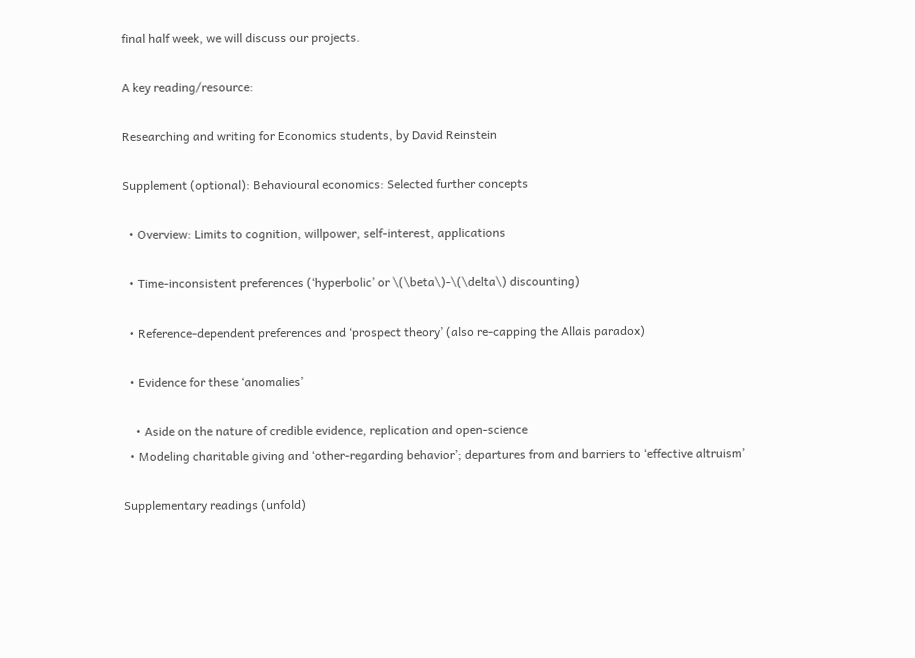final half week, we will discuss our projects.

A key reading/resource:

Researching and writing for Economics students, by David Reinstein

Supplement (optional): Behavioural economics: Selected further concepts

  • Overview: Limits to cognition, willpower, self-interest, applications

  • Time-inconsistent preferences (‘hyperbolic’ or \(\beta\)-\(\delta\) discounting)

  • Reference-dependent preferences and ‘prospect theory’ (also re-capping the Allais paradox)

  • Evidence for these ‘anomalies’

    • Aside on the nature of credible evidence, replication and open-science
  • Modeling charitable giving and ‘other-regarding behavior’; departures from and barriers to ‘effective altruism’

Supplementary readings (unfold)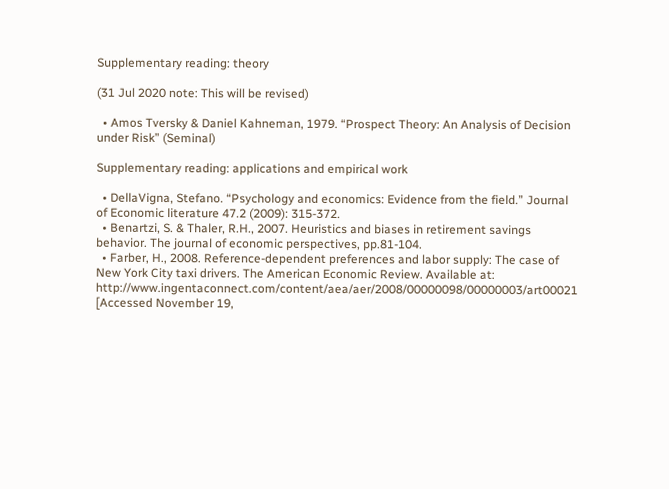Supplementary reading: theory

(31 Jul 2020 note: This will be revised)

  • Amos Tversky & Daniel Kahneman, 1979. “Prospect Theory: An Analysis of Decision under Risk” (Seminal)

Supplementary reading: applications and empirical work

  • DellaVigna, Stefano. “Psychology and economics: Evidence from the field.” Journal of Economic literature 47.2 (2009): 315-372.
  • Benartzi, S. & Thaler, R.H., 2007. Heuristics and biases in retirement savings behavior. The journal of economic perspectives, pp.81-104.
  • Farber, H., 2008. Reference-dependent preferences and labor supply: The case of New York City taxi drivers. The American Economic Review. Available at: http://www.ingentaconnect.com/content/aea/aer/2008/00000098/00000003/art00021 [Accessed November 19,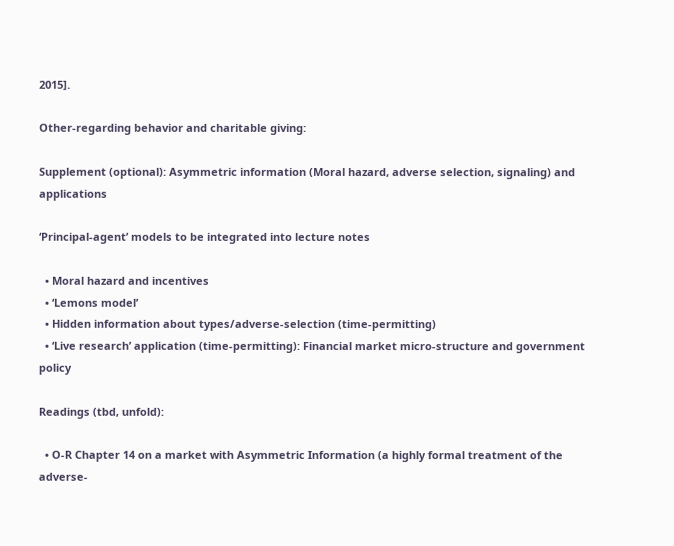2015].

Other-regarding behavior and charitable giving:

Supplement (optional): Asymmetric information (Moral hazard, adverse selection, signaling) and applications

‘Principal-agent’ models to be integrated into lecture notes

  • Moral hazard and incentives
  • ‘Lemons model’
  • Hidden information about types/adverse-selection (time-permitting)
  • ‘Live research’ application (time-permitting): Financial market micro-structure and government policy

Readings (tbd, unfold):

  • O-R Chapter 14 on a market with Asymmetric Information (a highly formal treatment of the adverse-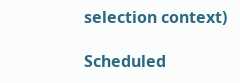selection context)

Scheduled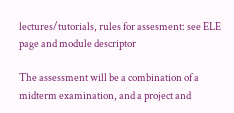lectures/tutorials, rules for assesment: see ELE page and module descriptor

The assessment will be a combination of a midterm examination, and a project and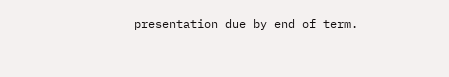presentation due by end of term.